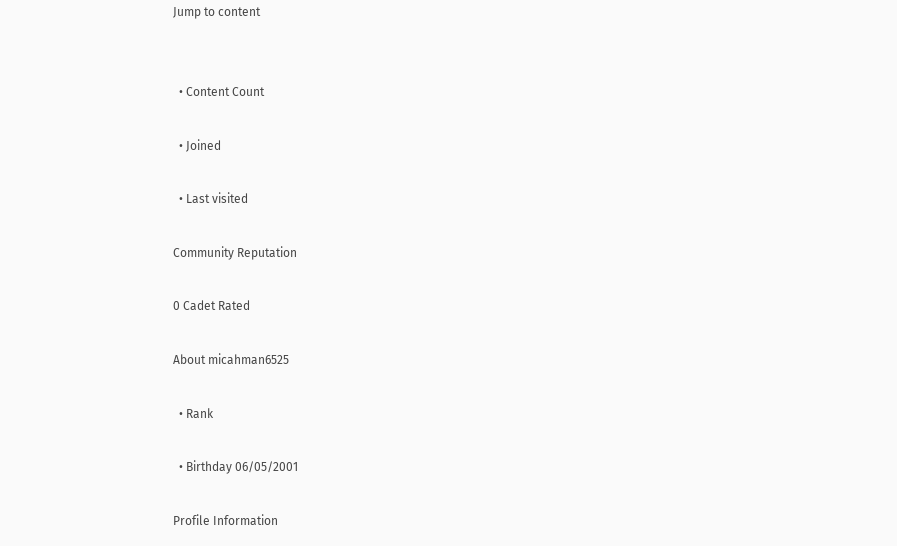Jump to content


  • Content Count

  • Joined

  • Last visited

Community Reputation

0 Cadet Rated

About micahman6525

  • Rank

  • Birthday 06/05/2001

Profile Information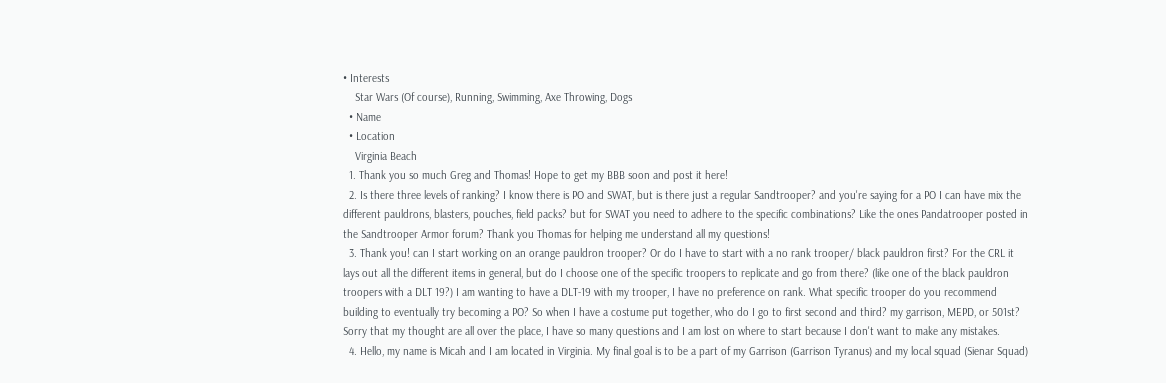• Interests
    Star Wars (Of course), Running, Swimming, Axe Throwing, Dogs
  • Name
  • Location
    Virginia Beach
  1. Thank you so much Greg and Thomas! Hope to get my BBB soon and post it here!
  2. Is there three levels of ranking? I know there is PO and SWAT, but is there just a regular Sandtrooper? and you're saying for a PO I can have mix the different pauldrons, blasters, pouches, field packs? but for SWAT you need to adhere to the specific combinations? Like the ones Pandatrooper posted in the Sandtrooper Armor forum? Thank you Thomas for helping me understand all my questions!
  3. Thank you! can I start working on an orange pauldron trooper? Or do I have to start with a no rank trooper/ black pauldron first? For the CRL it lays out all the different items in general, but do I choose one of the specific troopers to replicate and go from there? (like one of the black pauldron troopers with a DLT 19?) I am wanting to have a DLT-19 with my trooper, I have no preference on rank. What specific trooper do you recommend building to eventually try becoming a PO? So when I have a costume put together, who do I go to first second and third? my garrison, MEPD, or 501st? Sorry that my thought are all over the place, I have so many questions and I am lost on where to start because I don't want to make any mistakes.
  4. Hello, my name is Micah and I am located in Virginia. My final goal is to be a part of my Garrison (Garrison Tyranus) and my local squad (Sienar Squad)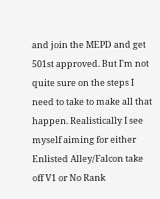and join the MEPD and get 501st approved. But I'm not quite sure on the steps I need to take to make all that happen. Realistically I see myself aiming for either Enlisted Alley/Falcon take off V1 or No Rank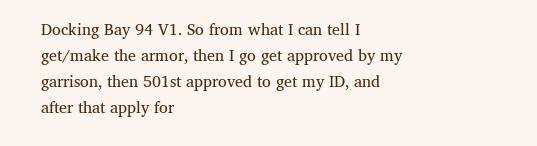Docking Bay 94 V1. So from what I can tell I get/make the armor, then I go get approved by my garrison, then 501st approved to get my ID, and after that apply for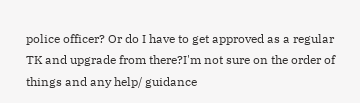police officer? Or do I have to get approved as a regular TK and upgrade from there?I'm not sure on the order of things and any help/ guidance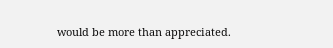would be more than appreciated.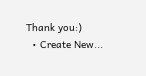Thank you:)
  • Create New...